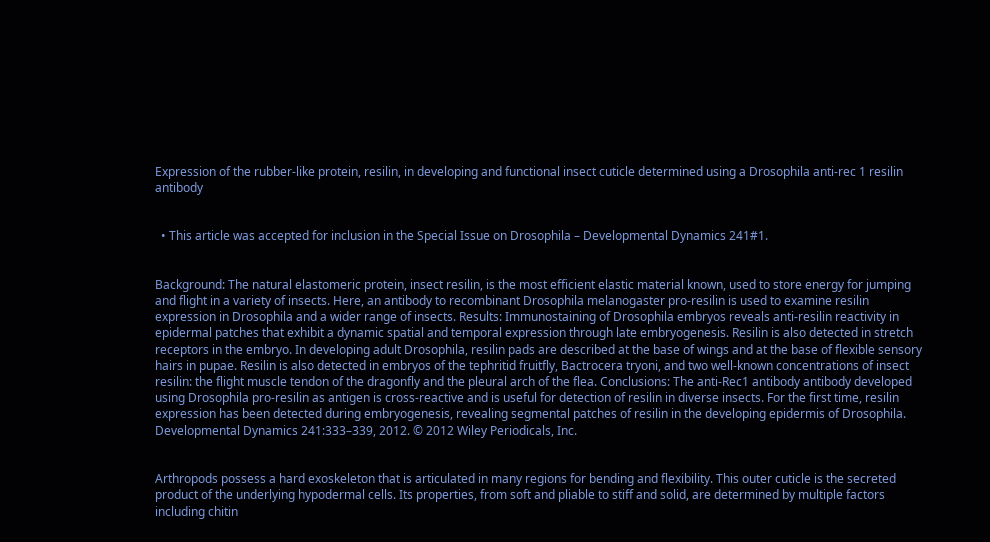Expression of the rubber-like protein, resilin, in developing and functional insect cuticle determined using a Drosophila anti-rec 1 resilin antibody


  • This article was accepted for inclusion in the Special Issue on Drosophila – Developmental Dynamics 241#1.


Background: The natural elastomeric protein, insect resilin, is the most efficient elastic material known, used to store energy for jumping and flight in a variety of insects. Here, an antibody to recombinant Drosophila melanogaster pro-resilin is used to examine resilin expression in Drosophila and a wider range of insects. Results: Immunostaining of Drosophila embryos reveals anti-resilin reactivity in epidermal patches that exhibit a dynamic spatial and temporal expression through late embryogenesis. Resilin is also detected in stretch receptors in the embryo. In developing adult Drosophila, resilin pads are described at the base of wings and at the base of flexible sensory hairs in pupae. Resilin is also detected in embryos of the tephritid fruitfly, Bactrocera tryoni, and two well-known concentrations of insect resilin: the flight muscle tendon of the dragonfly and the pleural arch of the flea. Conclusions: The anti-Rec1 antibody antibody developed using Drosophila pro-resilin as antigen is cross-reactive and is useful for detection of resilin in diverse insects. For the first time, resilin expression has been detected during embryogenesis, revealing segmental patches of resilin in the developing epidermis of Drosophila. Developmental Dynamics 241:333–339, 2012. © 2012 Wiley Periodicals, Inc.


Arthropods possess a hard exoskeleton that is articulated in many regions for bending and flexibility. This outer cuticle is the secreted product of the underlying hypodermal cells. Its properties, from soft and pliable to stiff and solid, are determined by multiple factors including chitin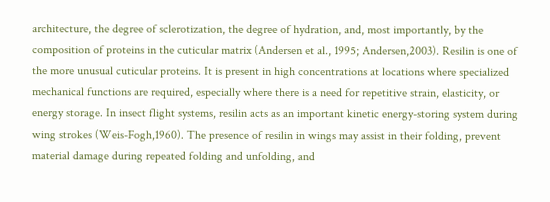architecture, the degree of sclerotization, the degree of hydration, and, most importantly, by the composition of proteins in the cuticular matrix (Andersen et al., 1995; Andersen,2003). Resilin is one of the more unusual cuticular proteins. It is present in high concentrations at locations where specialized mechanical functions are required, especially where there is a need for repetitive strain, elasticity, or energy storage. In insect flight systems, resilin acts as an important kinetic energy-storing system during wing strokes (Weis-Fogh,1960). The presence of resilin in wings may assist in their folding, prevent material damage during repeated folding and unfolding, and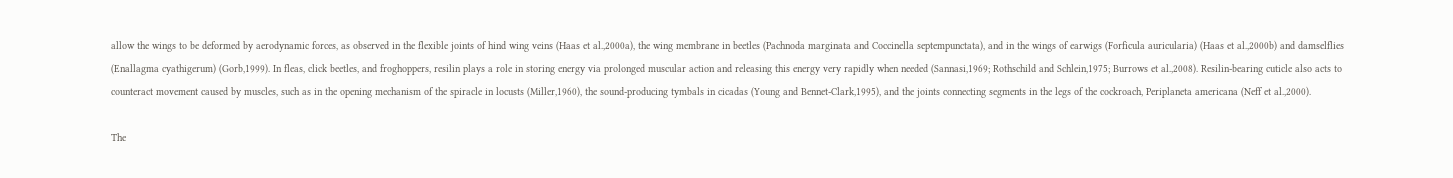allow the wings to be deformed by aerodynamic forces, as observed in the flexible joints of hind wing veins (Haas et al.,2000a), the wing membrane in beetles (Pachnoda marginata and Coccinella septempunctata), and in the wings of earwigs (Forficula auricularia) (Haas et al.,2000b) and damselflies (Enallagma cyathigerum) (Gorb,1999). In fleas, click beetles, and froghoppers, resilin plays a role in storing energy via prolonged muscular action and releasing this energy very rapidly when needed (Sannasi,1969; Rothschild and Schlein,1975; Burrows et al.,2008). Resilin-bearing cuticle also acts to counteract movement caused by muscles, such as in the opening mechanism of the spiracle in locusts (Miller,1960), the sound-producing tymbals in cicadas (Young and Bennet-Clark,1995), and the joints connecting segments in the legs of the cockroach, Periplaneta americana (Neff et al.,2000).

The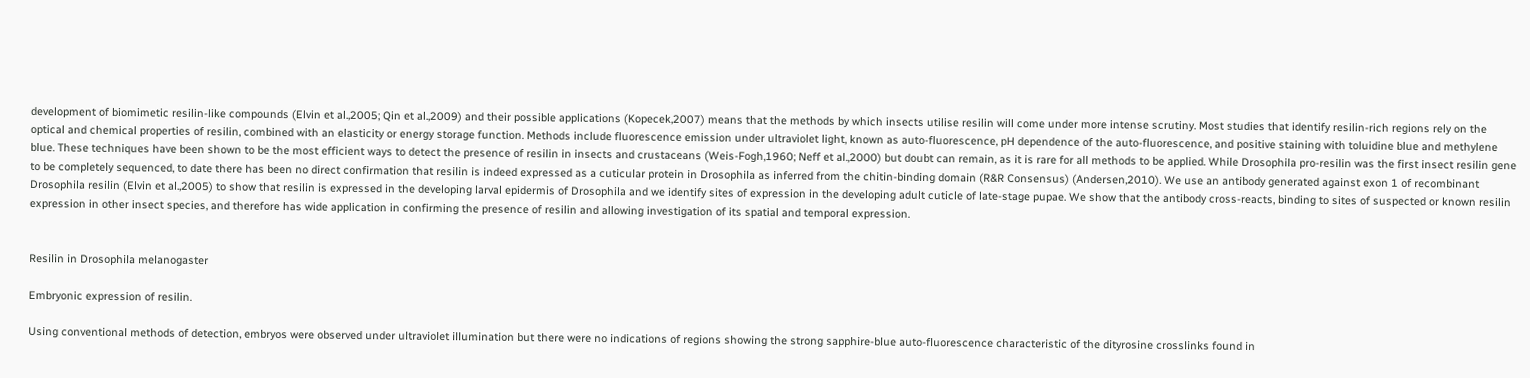development of biomimetic resilin-like compounds (Elvin et al.,2005; Qin et al.,2009) and their possible applications (Kopecek,2007) means that the methods by which insects utilise resilin will come under more intense scrutiny. Most studies that identify resilin-rich regions rely on the optical and chemical properties of resilin, combined with an elasticity or energy storage function. Methods include fluorescence emission under ultraviolet light, known as auto-fluorescence, pH dependence of the auto-fluorescence, and positive staining with toluidine blue and methylene blue. These techniques have been shown to be the most efficient ways to detect the presence of resilin in insects and crustaceans (Weis-Fogh,1960; Neff et al.,2000) but doubt can remain, as it is rare for all methods to be applied. While Drosophila pro-resilin was the first insect resilin gene to be completely sequenced, to date there has been no direct confirmation that resilin is indeed expressed as a cuticular protein in Drosophila as inferred from the chitin-binding domain (R&R Consensus) (Andersen,2010). We use an antibody generated against exon 1 of recombinant Drosophila resilin (Elvin et al.,2005) to show that resilin is expressed in the developing larval epidermis of Drosophila and we identify sites of expression in the developing adult cuticle of late-stage pupae. We show that the antibody cross-reacts, binding to sites of suspected or known resilin expression in other insect species, and therefore has wide application in confirming the presence of resilin and allowing investigation of its spatial and temporal expression.


Resilin in Drosophila melanogaster

Embryonic expression of resilin.

Using conventional methods of detection, embryos were observed under ultraviolet illumination but there were no indications of regions showing the strong sapphire-blue auto-fluorescence characteristic of the dityrosine crosslinks found in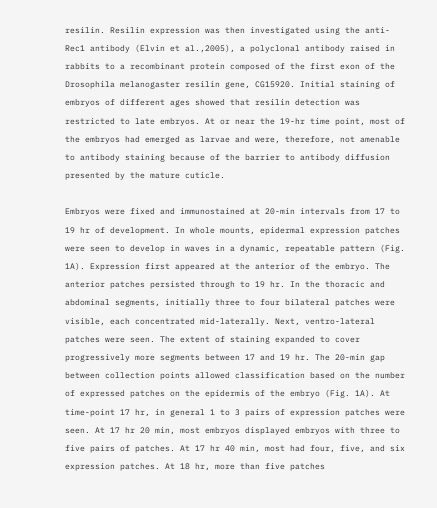resilin. Resilin expression was then investigated using the anti-Rec1 antibody (Elvin et al.,2005), a polyclonal antibody raised in rabbits to a recombinant protein composed of the first exon of the Drosophila melanogaster resilin gene, CG15920. Initial staining of embryos of different ages showed that resilin detection was restricted to late embryos. At or near the 19-hr time point, most of the embryos had emerged as larvae and were, therefore, not amenable to antibody staining because of the barrier to antibody diffusion presented by the mature cuticle.

Embryos were fixed and immunostained at 20-min intervals from 17 to 19 hr of development. In whole mounts, epidermal expression patches were seen to develop in waves in a dynamic, repeatable pattern (Fig. 1A). Expression first appeared at the anterior of the embryo. The anterior patches persisted through to 19 hr. In the thoracic and abdominal segments, initially three to four bilateral patches were visible, each concentrated mid-laterally. Next, ventro-lateral patches were seen. The extent of staining expanded to cover progressively more segments between 17 and 19 hr. The 20-min gap between collection points allowed classification based on the number of expressed patches on the epidermis of the embryo (Fig. 1A). At time-point 17 hr, in general 1 to 3 pairs of expression patches were seen. At 17 hr 20 min, most embryos displayed embryos with three to five pairs of patches. At 17 hr 40 min, most had four, five, and six expression patches. At 18 hr, more than five patches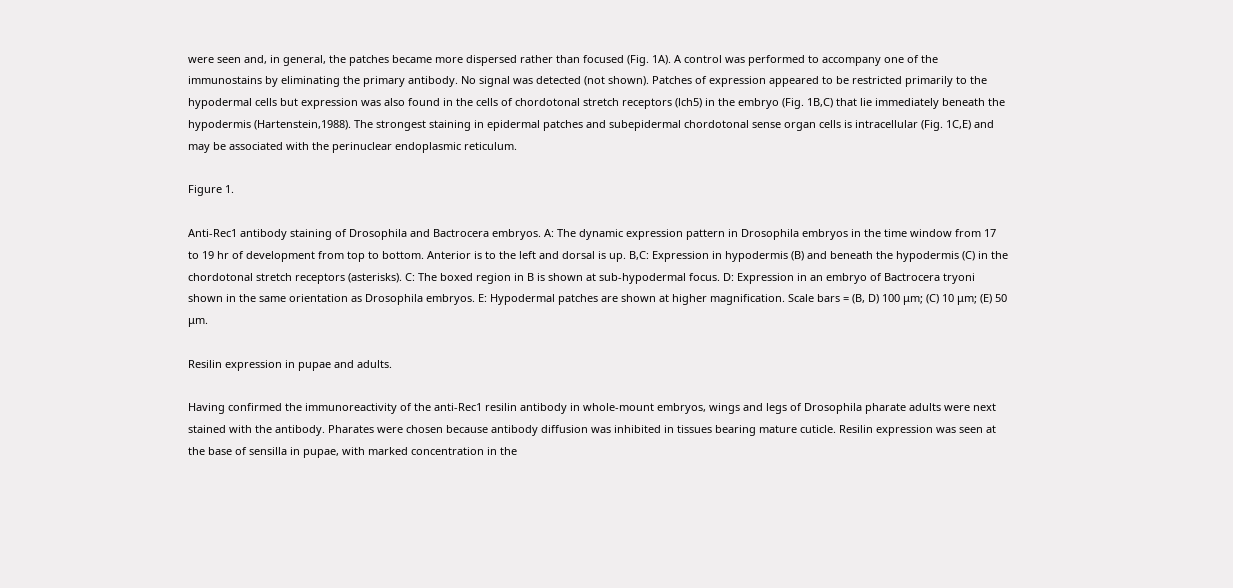were seen and, in general, the patches became more dispersed rather than focused (Fig. 1A). A control was performed to accompany one of the immunostains by eliminating the primary antibody. No signal was detected (not shown). Patches of expression appeared to be restricted primarily to the hypodermal cells but expression was also found in the cells of chordotonal stretch receptors (lch5) in the embryo (Fig. 1B,C) that lie immediately beneath the hypodermis (Hartenstein,1988). The strongest staining in epidermal patches and subepidermal chordotonal sense organ cells is intracellular (Fig. 1C,E) and may be associated with the perinuclear endoplasmic reticulum.

Figure 1.

Anti-Rec1 antibody staining of Drosophila and Bactrocera embryos. A: The dynamic expression pattern in Drosophila embryos in the time window from 17 to 19 hr of development from top to bottom. Anterior is to the left and dorsal is up. B,C: Expression in hypodermis (B) and beneath the hypodermis (C) in the chordotonal stretch receptors (asterisks). C: The boxed region in B is shown at sub-hypodermal focus. D: Expression in an embryo of Bactrocera tryoni shown in the same orientation as Drosophila embryos. E: Hypodermal patches are shown at higher magnification. Scale bars = (B, D) 100 μm; (C) 10 μm; (E) 50 μm.

Resilin expression in pupae and adults.

Having confirmed the immunoreactivity of the anti-Rec1 resilin antibody in whole-mount embryos, wings and legs of Drosophila pharate adults were next stained with the antibody. Pharates were chosen because antibody diffusion was inhibited in tissues bearing mature cuticle. Resilin expression was seen at the base of sensilla in pupae, with marked concentration in the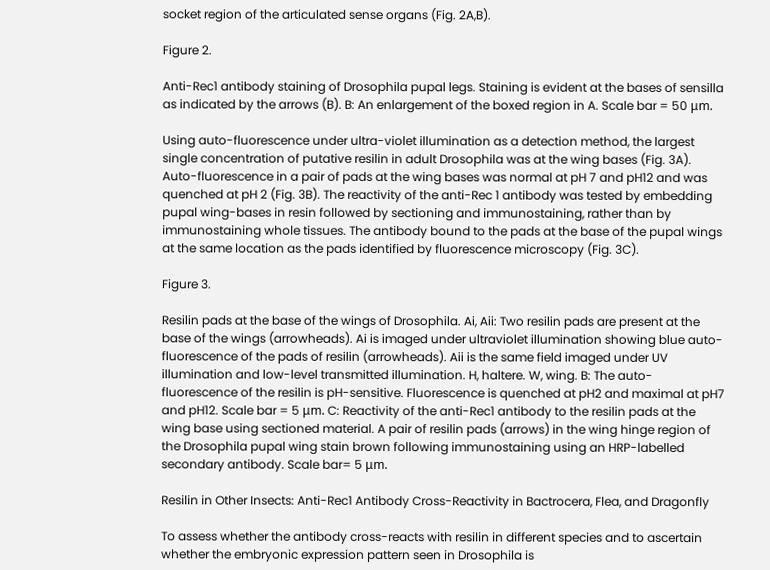socket region of the articulated sense organs (Fig. 2A,B).

Figure 2.

Anti-Rec1 antibody staining of Drosophila pupal legs. Staining is evident at the bases of sensilla as indicated by the arrows (B). B: An enlargement of the boxed region in A. Scale bar = 50 μm.

Using auto-fluorescence under ultra-violet illumination as a detection method, the largest single concentration of putative resilin in adult Drosophila was at the wing bases (Fig. 3A). Auto-fluorescence in a pair of pads at the wing bases was normal at pH 7 and pH12 and was quenched at pH 2 (Fig. 3B). The reactivity of the anti-Rec 1 antibody was tested by embedding pupal wing-bases in resin followed by sectioning and immunostaining, rather than by immunostaining whole tissues. The antibody bound to the pads at the base of the pupal wings at the same location as the pads identified by fluorescence microscopy (Fig. 3C).

Figure 3.

Resilin pads at the base of the wings of Drosophila. Ai, Aii: Two resilin pads are present at the base of the wings (arrowheads). Ai is imaged under ultraviolet illumination showing blue auto-fluorescence of the pads of resilin (arrowheads). Aii is the same field imaged under UV illumination and low-level transmitted illumination. H, haltere. W, wing. B: The auto-fluorescence of the resilin is pH-sensitive. Fluorescence is quenched at pH2 and maximal at pH7 and pH12. Scale bar = 5 μm. C: Reactivity of the anti-Rec1 antibody to the resilin pads at the wing base using sectioned material. A pair of resilin pads (arrows) in the wing hinge region of the Drosophila pupal wing stain brown following immunostaining using an HRP-labelled secondary antibody. Scale bar= 5 μm.

Resilin in Other Insects: Anti-Rec1 Antibody Cross-Reactivity in Bactrocera, Flea, and Dragonfly

To assess whether the antibody cross-reacts with resilin in different species and to ascertain whether the embryonic expression pattern seen in Drosophila is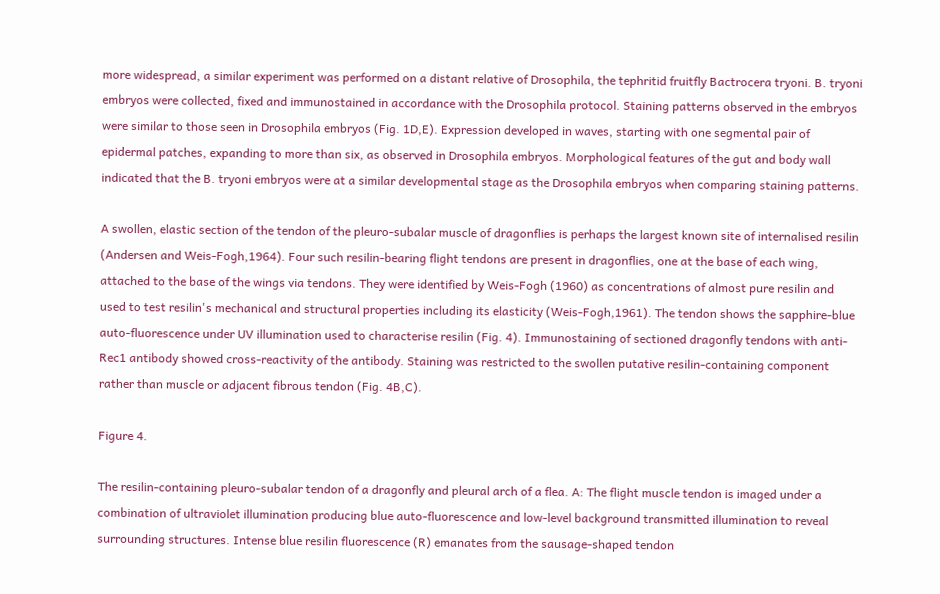more widespread, a similar experiment was performed on a distant relative of Drosophila, the tephritid fruitfly Bactrocera tryoni. B. tryoni embryos were collected, fixed and immunostained in accordance with the Drosophila protocol. Staining patterns observed in the embryos were similar to those seen in Drosophila embryos (Fig. 1D,E). Expression developed in waves, starting with one segmental pair of epidermal patches, expanding to more than six, as observed in Drosophila embryos. Morphological features of the gut and body wall indicated that the B. tryoni embryos were at a similar developmental stage as the Drosophila embryos when comparing staining patterns.

A swollen, elastic section of the tendon of the pleuro-subalar muscle of dragonflies is perhaps the largest known site of internalised resilin (Andersen and Weis-Fogh,1964). Four such resilin-bearing flight tendons are present in dragonflies, one at the base of each wing, attached to the base of the wings via tendons. They were identified by Weis-Fogh (1960) as concentrations of almost pure resilin and used to test resilin's mechanical and structural properties including its elasticity (Weis-Fogh,1961). The tendon shows the sapphire-blue auto-fluorescence under UV illumination used to characterise resilin (Fig. 4). Immunostaining of sectioned dragonfly tendons with anti-Rec1 antibody showed cross-reactivity of the antibody. Staining was restricted to the swollen putative resilin-containing component rather than muscle or adjacent fibrous tendon (Fig. 4B,C).

Figure 4.

The resilin-containing pleuro-subalar tendon of a dragonfly and pleural arch of a flea. A: The flight muscle tendon is imaged under a combination of ultraviolet illumination producing blue auto-fluorescence and low-level background transmitted illumination to reveal surrounding structures. Intense blue resilin fluorescence (R) emanates from the sausage-shaped tendon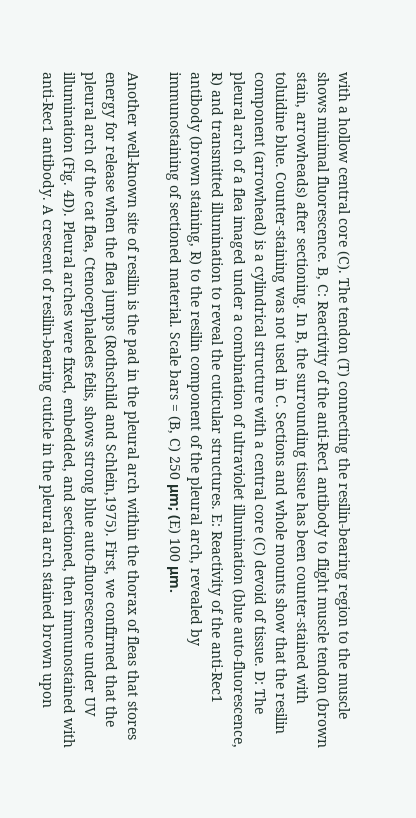with a hollow central core (C). The tendon (T) connecting the resilin-bearing region to the muscle shows minimal fluorescence. B, C: Reactivity of the anti-Rec1 antibody to flight muscle tendon (brown stain, arrowheads) after sectioning. In B, the surrounding tissue has been counter-stained with toluidine blue. Counter-staining was not used in C. Sections and whole mounts show that the resilin component (arrowhead) is a cylindrical structure with a central core (C) devoid of tissue. D: The pleural arch of a flea imaged under a combination of ultraviolet illumination (blue auto-fluorescence, R) and transmitted illumination to reveal the cuticular structures. E: Reactivity of the anti-Rec1 antibody (brown staining, R) to the resilin component of the pleural arch, revealed by immunostaining of sectioned material. Scale bars = (B, C) 250 μm; (E) 100 μm.

Another well-known site of resilin is the pad in the pleural arch within the thorax of fleas that stores energy for release when the flea jumps (Rothschild and Schlein,1975). First, we confirmed that the pleural arch of the cat flea, Ctenocephaledes felis, shows strong blue auto-fluorescence under UV illumination (Fig. 4D). Pleural arches were fixed, embedded, and sectioned, then immunostained with anti-Rec1 antibody. A crescent of resilin-bearing cuticle in the pleural arch stained brown upon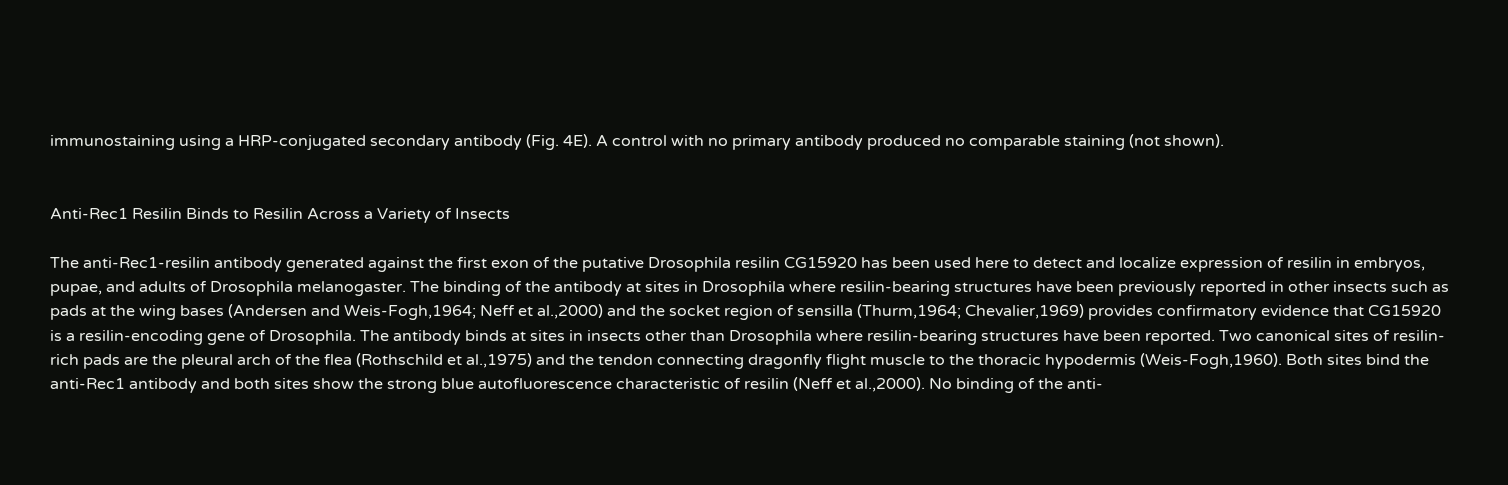immunostaining using a HRP-conjugated secondary antibody (Fig. 4E). A control with no primary antibody produced no comparable staining (not shown).


Anti-Rec1 Resilin Binds to Resilin Across a Variety of Insects

The anti-Rec1-resilin antibody generated against the first exon of the putative Drosophila resilin CG15920 has been used here to detect and localize expression of resilin in embryos, pupae, and adults of Drosophila melanogaster. The binding of the antibody at sites in Drosophila where resilin-bearing structures have been previously reported in other insects such as pads at the wing bases (Andersen and Weis-Fogh,1964; Neff et al.,2000) and the socket region of sensilla (Thurm,1964; Chevalier,1969) provides confirmatory evidence that CG15920 is a resilin-encoding gene of Drosophila. The antibody binds at sites in insects other than Drosophila where resilin-bearing structures have been reported. Two canonical sites of resilin-rich pads are the pleural arch of the flea (Rothschild et al.,1975) and the tendon connecting dragonfly flight muscle to the thoracic hypodermis (Weis-Fogh,1960). Both sites bind the anti-Rec1 antibody and both sites show the strong blue autofluorescence characteristic of resilin (Neff et al.,2000). No binding of the anti-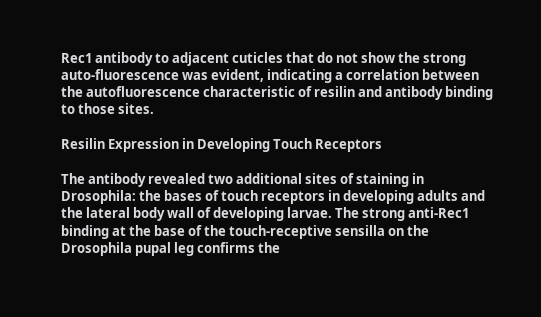Rec1 antibody to adjacent cuticles that do not show the strong auto-fluorescence was evident, indicating a correlation between the autofluorescence characteristic of resilin and antibody binding to those sites.

Resilin Expression in Developing Touch Receptors

The antibody revealed two additional sites of staining in Drosophila: the bases of touch receptors in developing adults and the lateral body wall of developing larvae. The strong anti-Rec1 binding at the base of the touch-receptive sensilla on the Drosophila pupal leg confirms the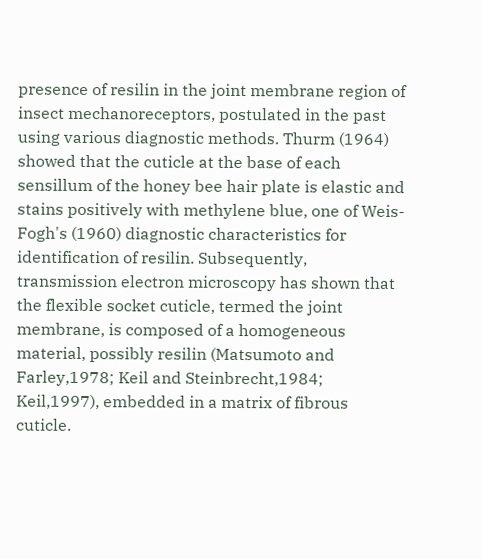presence of resilin in the joint membrane region of insect mechanoreceptors, postulated in the past using various diagnostic methods. Thurm (1964) showed that the cuticle at the base of each sensillum of the honey bee hair plate is elastic and stains positively with methylene blue, one of Weis-Fogh's (1960) diagnostic characteristics for identification of resilin. Subsequently, transmission electron microscopy has shown that the flexible socket cuticle, termed the joint membrane, is composed of a homogeneous material, possibly resilin (Matsumoto and Farley,1978; Keil and Steinbrecht,1984; Keil,1997), embedded in a matrix of fibrous cuticle.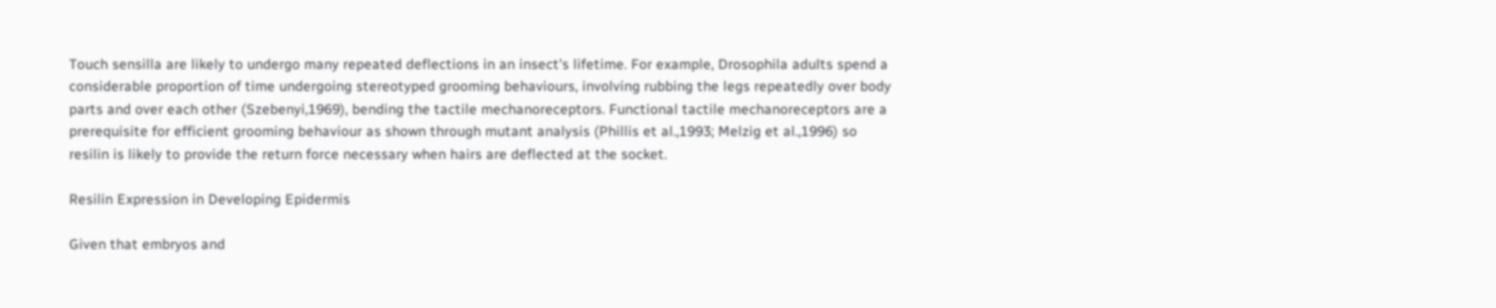Touch sensilla are likely to undergo many repeated deflections in an insect's lifetime. For example, Drosophila adults spend a considerable proportion of time undergoing stereotyped grooming behaviours, involving rubbing the legs repeatedly over body parts and over each other (Szebenyi,1969), bending the tactile mechanoreceptors. Functional tactile mechanoreceptors are a prerequisite for efficient grooming behaviour as shown through mutant analysis (Phillis et al.,1993; Melzig et al.,1996) so resilin is likely to provide the return force necessary when hairs are deflected at the socket.

Resilin Expression in Developing Epidermis

Given that embryos and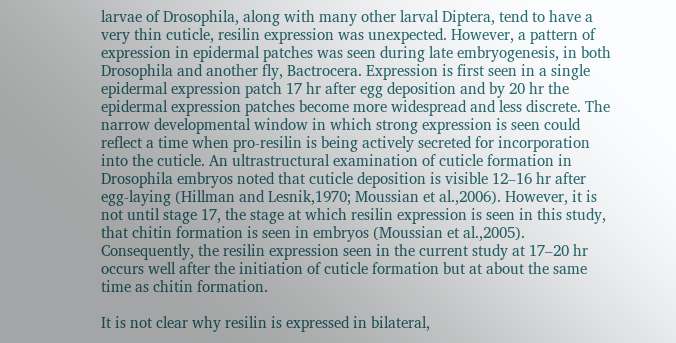larvae of Drosophila, along with many other larval Diptera, tend to have a very thin cuticle, resilin expression was unexpected. However, a pattern of expression in epidermal patches was seen during late embryogenesis, in both Drosophila and another fly, Bactrocera. Expression is first seen in a single epidermal expression patch 17 hr after egg deposition and by 20 hr the epidermal expression patches become more widespread and less discrete. The narrow developmental window in which strong expression is seen could reflect a time when pro-resilin is being actively secreted for incorporation into the cuticle. An ultrastructural examination of cuticle formation in Drosophila embryos noted that cuticle deposition is visible 12–16 hr after egg-laying (Hillman and Lesnik,1970; Moussian et al.,2006). However, it is not until stage 17, the stage at which resilin expression is seen in this study, that chitin formation is seen in embryos (Moussian et al.,2005). Consequently, the resilin expression seen in the current study at 17–20 hr occurs well after the initiation of cuticle formation but at about the same time as chitin formation.

It is not clear why resilin is expressed in bilateral,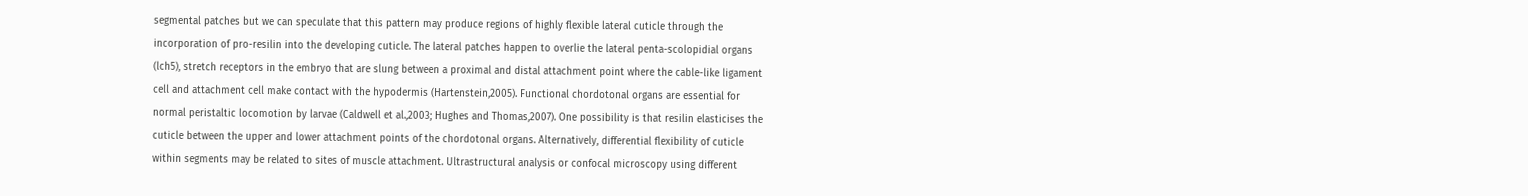segmental patches but we can speculate that this pattern may produce regions of highly flexible lateral cuticle through the incorporation of pro-resilin into the developing cuticle. The lateral patches happen to overlie the lateral penta-scolopidial organs (lch5), stretch receptors in the embryo that are slung between a proximal and distal attachment point where the cable-like ligament cell and attachment cell make contact with the hypodermis (Hartenstein,2005). Functional chordotonal organs are essential for normal peristaltic locomotion by larvae (Caldwell et al.,2003; Hughes and Thomas,2007). One possibility is that resilin elasticises the cuticle between the upper and lower attachment points of the chordotonal organs. Alternatively, differential flexibility of cuticle within segments may be related to sites of muscle attachment. Ultrastructural analysis or confocal microscopy using different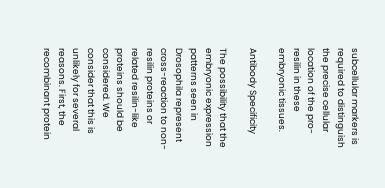subcellular markers is required to distinguish the precise cellular location of the pro-resilin in these embryonic tissues.

Antibody Specificity

The possibility that the embryonic expression patterns seen in Drosophila represent cross-reaction to non-resilin proteins or related resilin-like proteins should be considered. We consider that this is unlikely for several reasons. First, the recombinant protein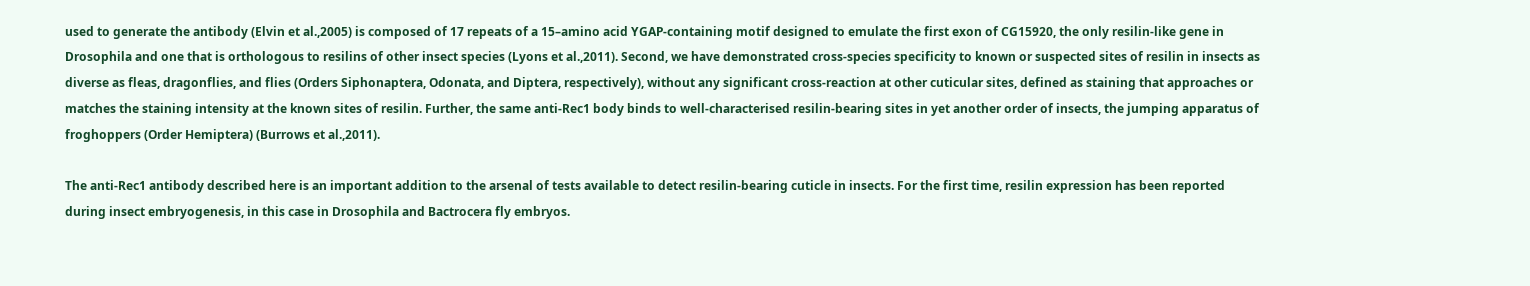used to generate the antibody (Elvin et al.,2005) is composed of 17 repeats of a 15–amino acid YGAP-containing motif designed to emulate the first exon of CG15920, the only resilin-like gene in Drosophila and one that is orthologous to resilins of other insect species (Lyons et al.,2011). Second, we have demonstrated cross-species specificity to known or suspected sites of resilin in insects as diverse as fleas, dragonflies, and flies (Orders Siphonaptera, Odonata, and Diptera, respectively), without any significant cross-reaction at other cuticular sites, defined as staining that approaches or matches the staining intensity at the known sites of resilin. Further, the same anti-Rec1 body binds to well-characterised resilin-bearing sites in yet another order of insects, the jumping apparatus of froghoppers (Order Hemiptera) (Burrows et al.,2011).

The anti-Rec1 antibody described here is an important addition to the arsenal of tests available to detect resilin-bearing cuticle in insects. For the first time, resilin expression has been reported during insect embryogenesis, in this case in Drosophila and Bactrocera fly embryos.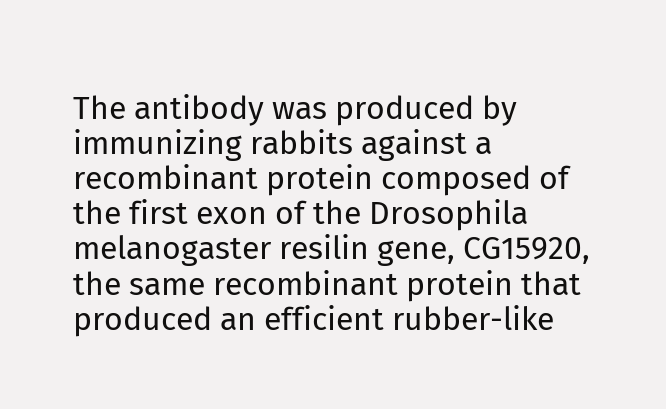The antibody was produced by immunizing rabbits against a recombinant protein composed of the first exon of the Drosophila melanogaster resilin gene, CG15920, the same recombinant protein that produced an efficient rubber-like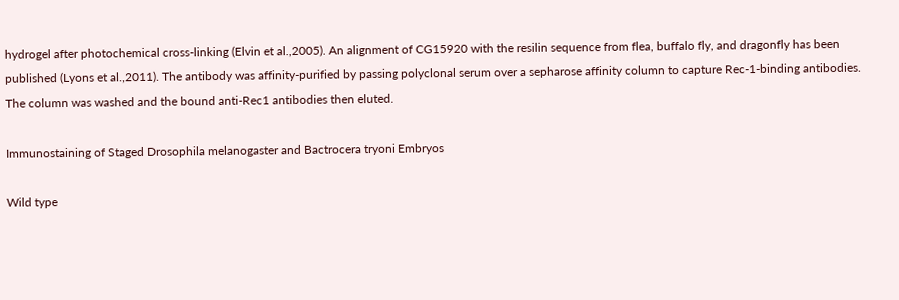hydrogel after photochemical cross-linking (Elvin et al.,2005). An alignment of CG15920 with the resilin sequence from flea, buffalo fly, and dragonfly has been published (Lyons et al.,2011). The antibody was affinity-purified by passing polyclonal serum over a sepharose affinity column to capture Rec-1-binding antibodies. The column was washed and the bound anti-Rec1 antibodies then eluted.

Immunostaining of Staged Drosophila melanogaster and Bactrocera tryoni Embryos

Wild type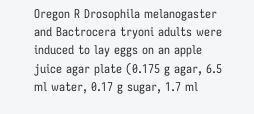Oregon R Drosophila melanogaster and Bactrocera tryoni adults were induced to lay eggs on an apple juice agar plate (0.175 g agar, 6.5 ml water, 0.17 g sugar, 1.7 ml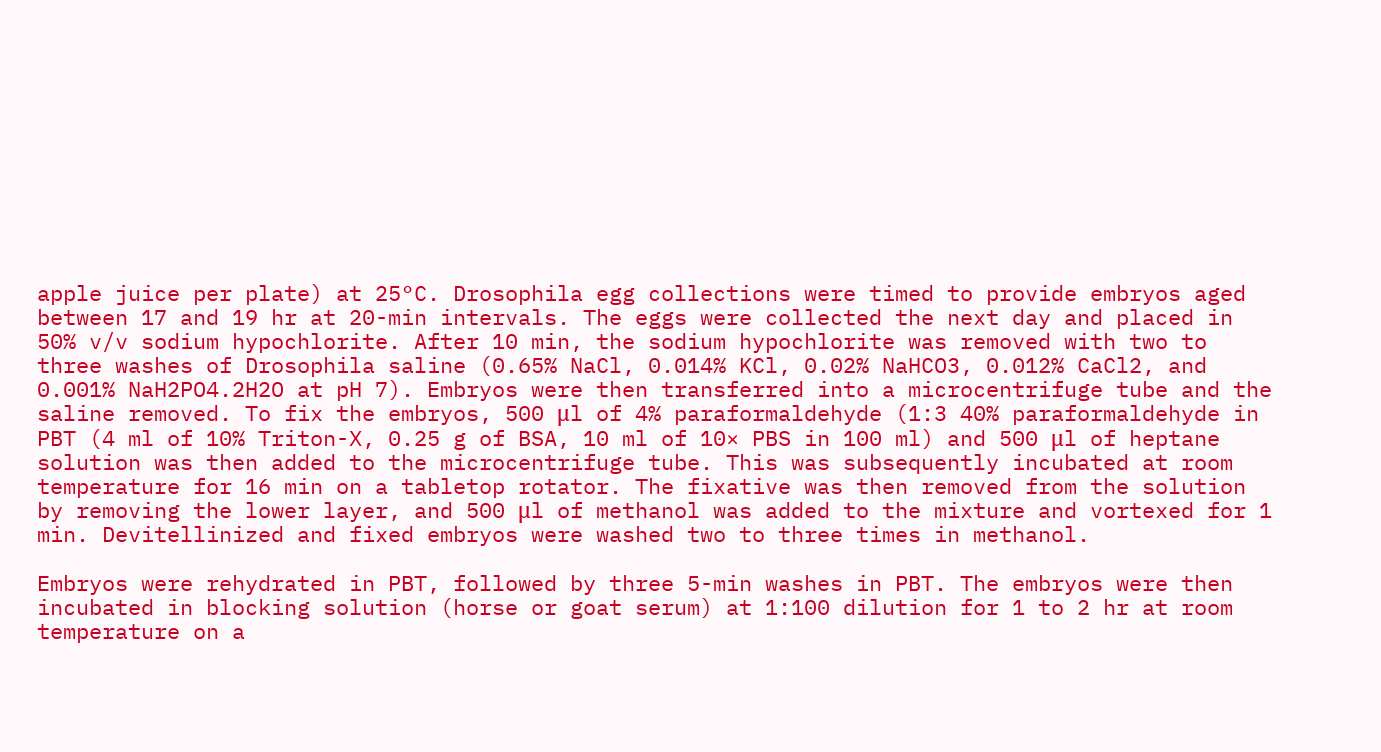apple juice per plate) at 25°C. Drosophila egg collections were timed to provide embryos aged between 17 and 19 hr at 20-min intervals. The eggs were collected the next day and placed in 50% v/v sodium hypochlorite. After 10 min, the sodium hypochlorite was removed with two to three washes of Drosophila saline (0.65% NaCl, 0.014% KCl, 0.02% NaHCO3, 0.012% CaCl2, and 0.001% NaH2PO4.2H2O at pH 7). Embryos were then transferred into a microcentrifuge tube and the saline removed. To fix the embryos, 500 μl of 4% paraformaldehyde (1:3 40% paraformaldehyde in PBT (4 ml of 10% Triton-X, 0.25 g of BSA, 10 ml of 10× PBS in 100 ml) and 500 μl of heptane solution was then added to the microcentrifuge tube. This was subsequently incubated at room temperature for 16 min on a tabletop rotator. The fixative was then removed from the solution by removing the lower layer, and 500 μl of methanol was added to the mixture and vortexed for 1 min. Devitellinized and fixed embryos were washed two to three times in methanol.

Embryos were rehydrated in PBT, followed by three 5-min washes in PBT. The embryos were then incubated in blocking solution (horse or goat serum) at 1:100 dilution for 1 to 2 hr at room temperature on a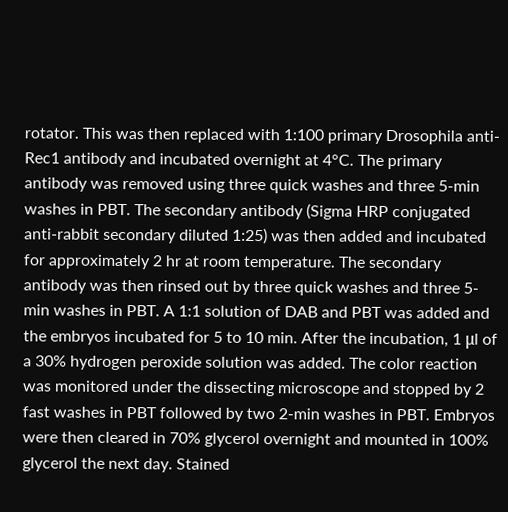rotator. This was then replaced with 1:100 primary Drosophila anti-Rec1 antibody and incubated overnight at 4°C. The primary antibody was removed using three quick washes and three 5-min washes in PBT. The secondary antibody (Sigma HRP conjugated anti-rabbit secondary diluted 1:25) was then added and incubated for approximately 2 hr at room temperature. The secondary antibody was then rinsed out by three quick washes and three 5-min washes in PBT. A 1:1 solution of DAB and PBT was added and the embryos incubated for 5 to 10 min. After the incubation, 1 μl of a 30% hydrogen peroxide solution was added. The color reaction was monitored under the dissecting microscope and stopped by 2 fast washes in PBT followed by two 2-min washes in PBT. Embryos were then cleared in 70% glycerol overnight and mounted in 100% glycerol the next day. Stained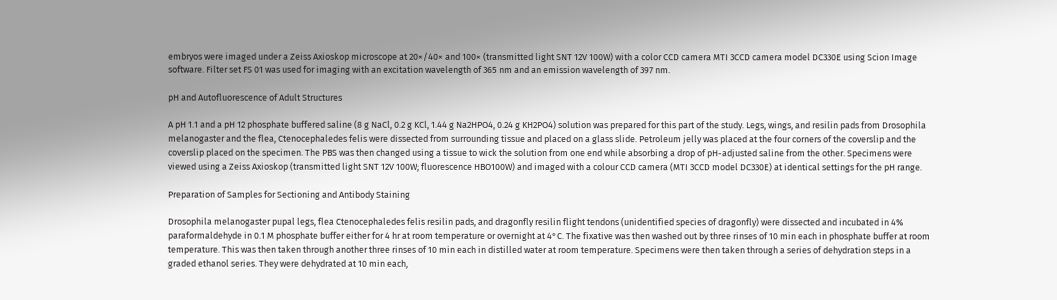embryos were imaged under a Zeiss Axioskop microscope at 20×/40× and 100× (transmitted light SNT 12V 100W) with a color CCD camera MTI 3CCD camera model DC330E using Scion Image software. Filter set FS 01 was used for imaging with an excitation wavelength of 365 nm and an emission wavelength of 397 nm.

pH and Autofluorescence of Adult Structures

A pH 1.1 and a pH 12 phosphate buffered saline (8 g NaCl, 0.2 g KCl, 1.44 g Na2HPO4, 0.24 g KH2PO4) solution was prepared for this part of the study. Legs, wings, and resilin pads from Drosophila melanogaster and the flea, Ctenocephaledes felis were dissected from surrounding tissue and placed on a glass slide. Petroleum jelly was placed at the four corners of the coverslip and the coverslip placed on the specimen. The PBS was then changed using a tissue to wick the solution from one end while absorbing a drop of pH-adjusted saline from the other. Specimens were viewed using a Zeiss Axioskop (transmitted light SNT 12V 100W; fluorescence HBO100W) and imaged with a colour CCD camera (MTI 3CCD model DC330E) at identical settings for the pH range.

Preparation of Samples for Sectioning and Antibody Staining

Drosophila melanogaster pupal legs, flea Ctenocephaledes felis resilin pads, and dragonfly resilin flight tendons (unidentified species of dragonfly) were dissected and incubated in 4% paraformaldehyde in 0.1 M phosphate buffer either for 4 hr at room temperature or overnight at 4°C. The fixative was then washed out by three rinses of 10 min each in phosphate buffer at room temperature. This was then taken through another three rinses of 10 min each in distilled water at room temperature. Specimens were then taken through a series of dehydration steps in a graded ethanol series. They were dehydrated at 10 min each,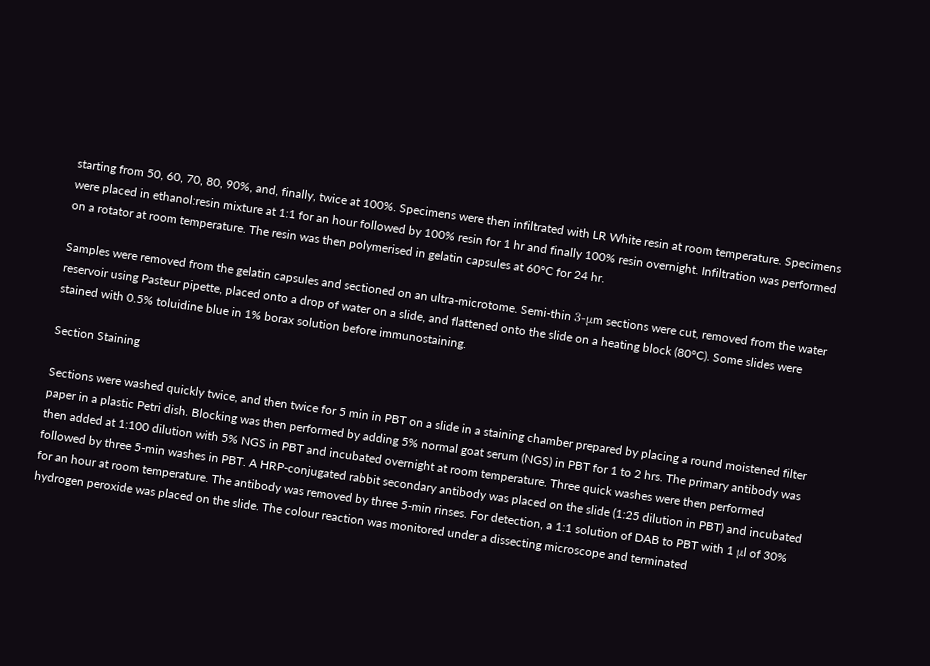starting from 50, 60, 70, 80, 90%, and, finally, twice at 100%. Specimens were then infiltrated with LR White resin at room temperature. Specimens were placed in ethanol:resin mixture at 1:1 for an hour followed by 100% resin for 1 hr and finally 100% resin overnight. Infiltration was performed on a rotator at room temperature. The resin was then polymerised in gelatin capsules at 60°C for 24 hr.

Samples were removed from the gelatin capsules and sectioned on an ultra-microtome. Semi-thin 3-μm sections were cut, removed from the water reservoir using Pasteur pipette, placed onto a drop of water on a slide, and flattened onto the slide on a heating block (80°C). Some slides were stained with 0.5% toluidine blue in 1% borax solution before immunostaining.

Section Staining

Sections were washed quickly twice, and then twice for 5 min in PBT on a slide in a staining chamber prepared by placing a round moistened filter paper in a plastic Petri dish. Blocking was then performed by adding 5% normal goat serum (NGS) in PBT for 1 to 2 hrs. The primary antibody was then added at 1:100 dilution with 5% NGS in PBT and incubated overnight at room temperature. Three quick washes were then performed followed by three 5-min washes in PBT. A HRP-conjugated rabbit secondary antibody was placed on the slide (1:25 dilution in PBT) and incubated for an hour at room temperature. The antibody was removed by three 5-min rinses. For detection, a 1:1 solution of DAB to PBT with 1 μl of 30% hydrogen peroxide was placed on the slide. The colour reaction was monitored under a dissecting microscope and terminated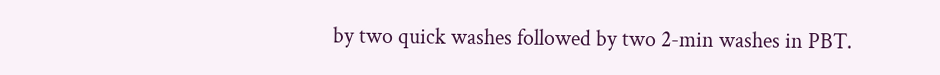by two quick washes followed by two 2-min washes in PBT.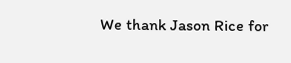We thank Jason Rice for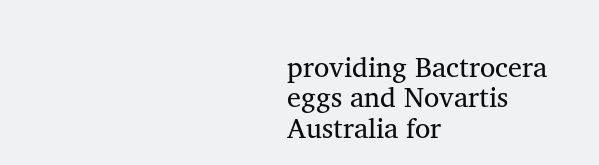providing Bactrocera eggs and Novartis Australia for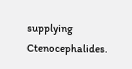supplying Ctenocephalides.